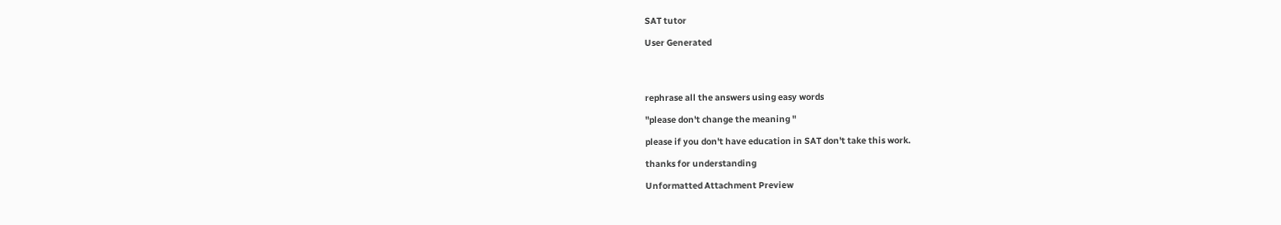SAT tutor

User Generated




rephrase all the answers using easy words

"please don't change the meaning "

please if you don't have education in SAT don't take this work.

thanks for understanding

Unformatted Attachment Preview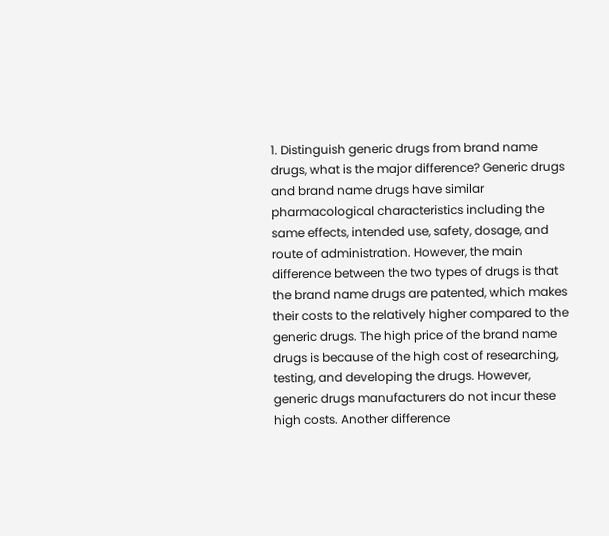1. Distinguish generic drugs from brand name drugs, what is the major difference? Generic drugs and brand name drugs have similar pharmacological characteristics including the same effects, intended use, safety, dosage, and route of administration. However, the main difference between the two types of drugs is that the brand name drugs are patented, which makes their costs to the relatively higher compared to the generic drugs. The high price of the brand name drugs is because of the high cost of researching, testing, and developing the drugs. However, generic drugs manufacturers do not incur these high costs. Another difference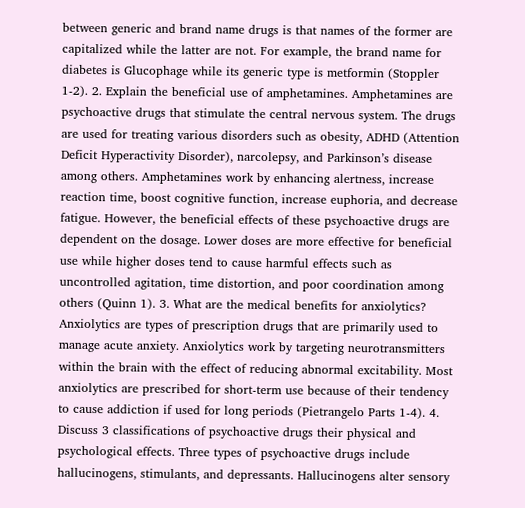between generic and brand name drugs is that names of the former are capitalized while the latter are not. For example, the brand name for diabetes is Glucophage while its generic type is metformin (Stoppler 1-2). 2. Explain the beneficial use of amphetamines. Amphetamines are psychoactive drugs that stimulate the central nervous system. The drugs are used for treating various disorders such as obesity, ADHD (Attention Deficit Hyperactivity Disorder), narcolepsy, and Parkinson’s disease among others. Amphetamines work by enhancing alertness, increase reaction time, boost cognitive function, increase euphoria, and decrease fatigue. However, the beneficial effects of these psychoactive drugs are dependent on the dosage. Lower doses are more effective for beneficial use while higher doses tend to cause harmful effects such as uncontrolled agitation, time distortion, and poor coordination among others (Quinn 1). 3. What are the medical benefits for anxiolytics? Anxiolytics are types of prescription drugs that are primarily used to manage acute anxiety. Anxiolytics work by targeting neurotransmitters within the brain with the effect of reducing abnormal excitability. Most anxiolytics are prescribed for short-term use because of their tendency to cause addiction if used for long periods (Pietrangelo Parts 1-4). 4. Discuss 3 classifications of psychoactive drugs their physical and psychological effects. Three types of psychoactive drugs include hallucinogens, stimulants, and depressants. Hallucinogens alter sensory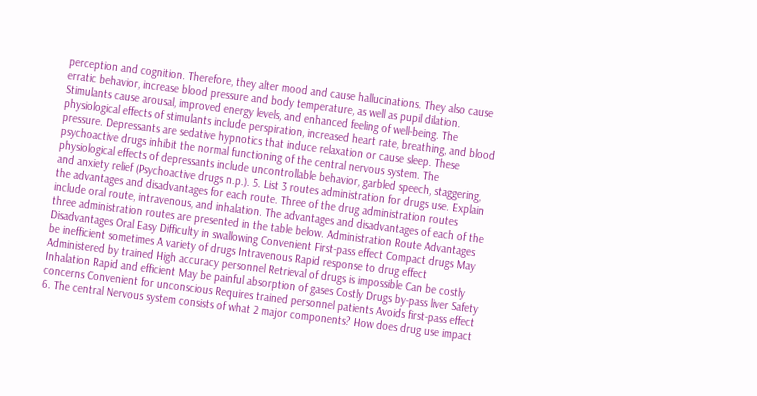perception and cognition. Therefore, they alter mood and cause hallucinations. They also cause erratic behavior, increase blood pressure and body temperature, as well as pupil dilation. Stimulants cause arousal, improved energy levels, and enhanced feeling of well-being. The physiological effects of stimulants include perspiration, increased heart rate, breathing, and blood pressure. Depressants are sedative hypnotics that induce relaxation or cause sleep. These psychoactive drugs inhibit the normal functioning of the central nervous system. The physiological effects of depressants include uncontrollable behavior, garbled speech, staggering, and anxiety relief (Psychoactive drugs n.p.). 5. List 3 routes administration for drugs use. Explain the advantages and disadvantages for each route. Three of the drug administration routes include oral route, intravenous, and inhalation. The advantages and disadvantages of each of the three administration routes are presented in the table below. Administration Route Advantages Disadvantages Oral Easy Difficulty in swallowing Convenient First-pass effect Compact drugs May be inefficient sometimes A variety of drugs Intravenous Rapid response to drug effect Administered by trained High accuracy personnel Retrieval of drugs is impossible Can be costly Inhalation Rapid and efficient May be painful absorption of gases Costly Drugs by-pass liver Safety concerns Convenient for unconscious Requires trained personnel patients Avoids first-pass effect 6. The central Nervous system consists of what 2 major components? How does drug use impact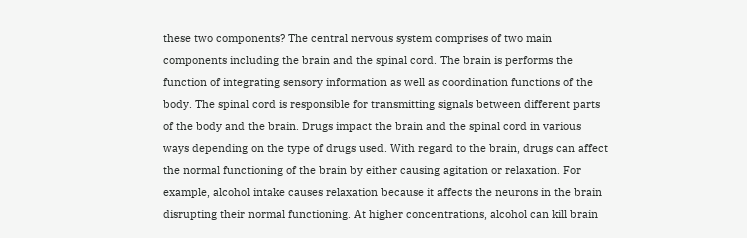these two components? The central nervous system comprises of two main components including the brain and the spinal cord. The brain is performs the function of integrating sensory information as well as coordination functions of the body. The spinal cord is responsible for transmitting signals between different parts of the body and the brain. Drugs impact the brain and the spinal cord in various ways depending on the type of drugs used. With regard to the brain, drugs can affect the normal functioning of the brain by either causing agitation or relaxation. For example, alcohol intake causes relaxation because it affects the neurons in the brain disrupting their normal functioning. At higher concentrations, alcohol can kill brain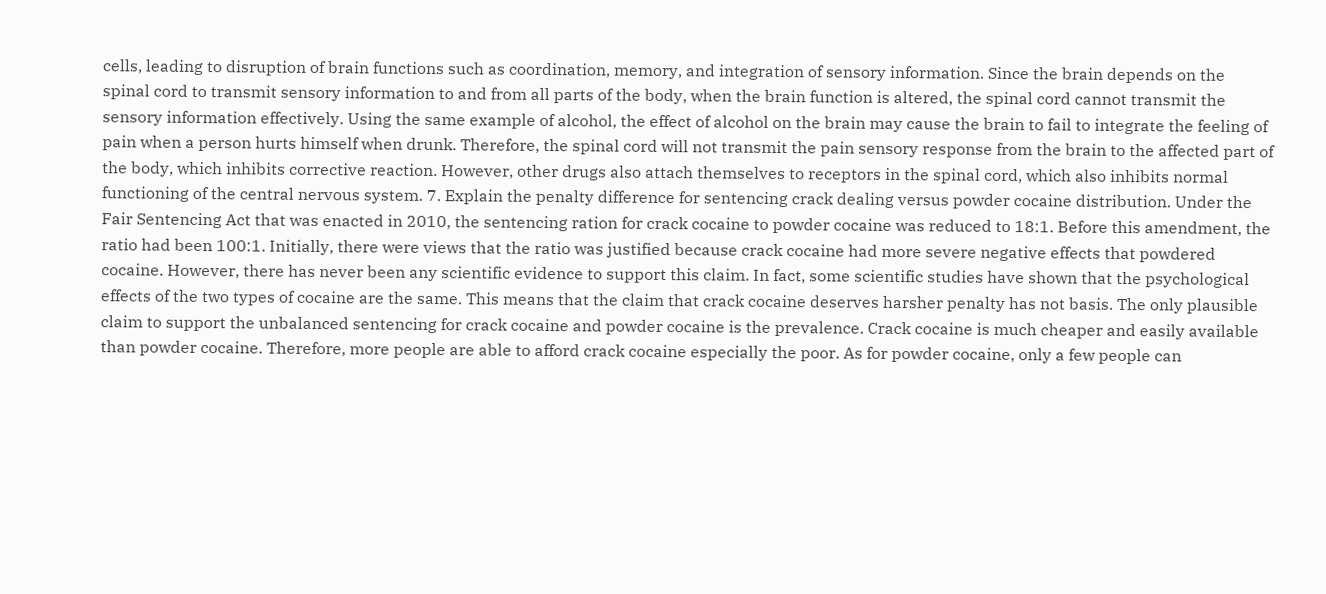cells, leading to disruption of brain functions such as coordination, memory, and integration of sensory information. Since the brain depends on the spinal cord to transmit sensory information to and from all parts of the body, when the brain function is altered, the spinal cord cannot transmit the sensory information effectively. Using the same example of alcohol, the effect of alcohol on the brain may cause the brain to fail to integrate the feeling of pain when a person hurts himself when drunk. Therefore, the spinal cord will not transmit the pain sensory response from the brain to the affected part of the body, which inhibits corrective reaction. However, other drugs also attach themselves to receptors in the spinal cord, which also inhibits normal functioning of the central nervous system. 7. Explain the penalty difference for sentencing crack dealing versus powder cocaine distribution. Under the Fair Sentencing Act that was enacted in 2010, the sentencing ration for crack cocaine to powder cocaine was reduced to 18:1. Before this amendment, the ratio had been 100:1. Initially, there were views that the ratio was justified because crack cocaine had more severe negative effects that powdered cocaine. However, there has never been any scientific evidence to support this claim. In fact, some scientific studies have shown that the psychological effects of the two types of cocaine are the same. This means that the claim that crack cocaine deserves harsher penalty has not basis. The only plausible claim to support the unbalanced sentencing for crack cocaine and powder cocaine is the prevalence. Crack cocaine is much cheaper and easily available than powder cocaine. Therefore, more people are able to afford crack cocaine especially the poor. As for powder cocaine, only a few people can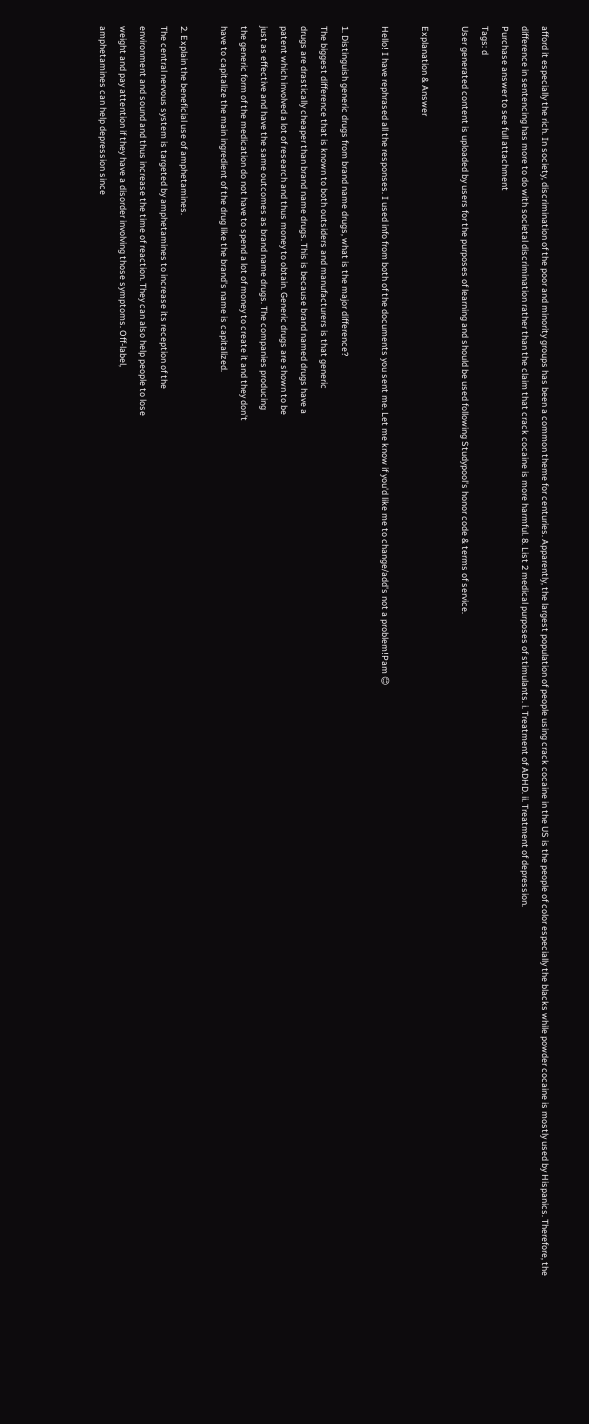afford it especially the rich. In society, discrimination of the poor and minority groups has been a common theme for centuries. Apparently, the largest population of people using crack cocaine in the US is the people of color especially the blacks while powder cocaine is mostly used by Hispanics. Therefore, the difference in sentencing has more to do with societal discrimination rather than the claim that crack cocaine is more harmful. 8. List 2 medical purposes of stimulants. i. Treatment of ADHD. ii. Treatment of depression.
Purchase answer to see full attachment
Tags: d
User generated content is uploaded by users for the purposes of learning and should be used following Studypool's honor code & terms of service.

Explanation & Answer

Hello! I have rephrased all the responses. I used info from both of the documents you sent me. Let me know if you'd like me to change/add's not a problem!Pam 😊

1. Distinguish generic drugs from brand name drugs, what is the major difference?
The biggest difference that is known to both outsiders and manufacturers is that generic
drugs are drastically cheaper than brand name drugs. This is because brand named drugs have a
patent which involved a lot of research and thus money to obtain. Generic drugs are shown to be
just as effective and have the same outcomes as brand name drugs. The companies producing
the generic form of the medication do not have to spend a lot of money to create it and they don't
have to capitalize the main ingredient of the drug like the brand's name is capitalized.

2. Explain the beneficial use of amphetamines.
The central nervous system is targeted by amphetamines to increase its reception of the
environment and sound and thus increase the time of reaction. They can also help people to lose
weight and pay attention if they have a disorder involving those symptoms. Off-label,
amphetamines can help depression since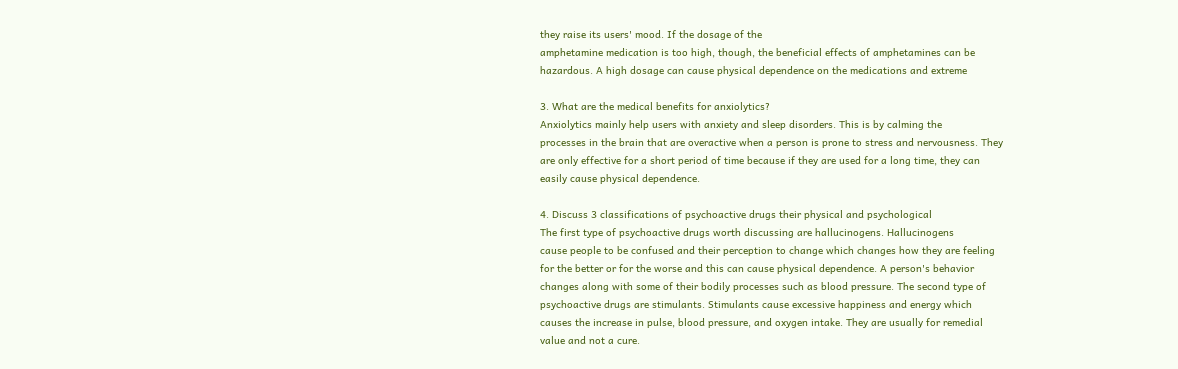they raise its users' mood. If the dosage of the
amphetamine medication is too high, though, the beneficial effects of amphetamines can be
hazardous. A high dosage can cause physical dependence on the medications and extreme

3. What are the medical benefits for anxiolytics?
Anxiolytics mainly help users with anxiety and sleep disorders. This is by calming the
processes in the brain that are overactive when a person is prone to stress and nervousness. They
are only effective for a short period of time because if they are used for a long time, they can
easily cause physical dependence.

4. Discuss 3 classifications of psychoactive drugs their physical and psychological
The first type of psychoactive drugs worth discussing are hallucinogens. Hallucinogens
cause people to be confused and their perception to change which changes how they are feeling
for the better or for the worse and this can cause physical dependence. A person's behavior
changes along with some of their bodily processes such as blood pressure. The second type of
psychoactive drugs are stimulants. Stimulants cause excessive happiness and energy which
causes the increase in pulse, blood pressure, and oxygen intake. They are usually for remedial
value and not a cure.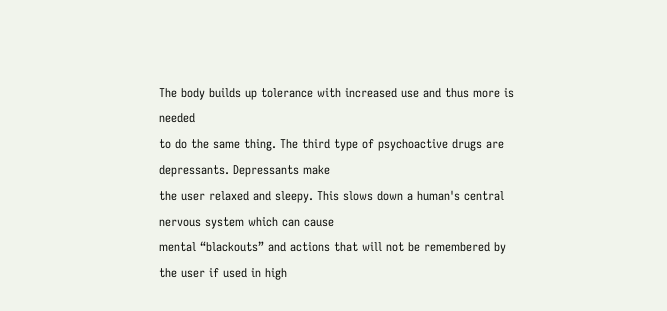The body builds up tolerance with increased use and thus more is needed
to do the same thing. The third type of psychoactive drugs are depressants. Depressants make
the user relaxed and sleepy. This slows down a human's central nervous system which can cause
mental “blackouts” and actions that will not be remembered by the user if used in high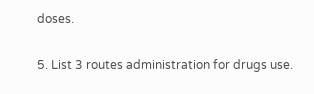doses.

5. List 3 routes administration for drugs use.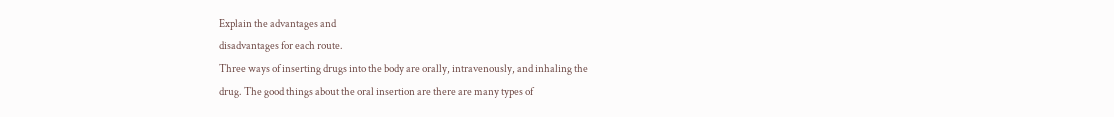Explain the advantages and
disadvantages for each route.
Three ways of inserting drugs into the body are orally, intravenously, and inhaling the
drug. The good things about the oral insertion are there are many types of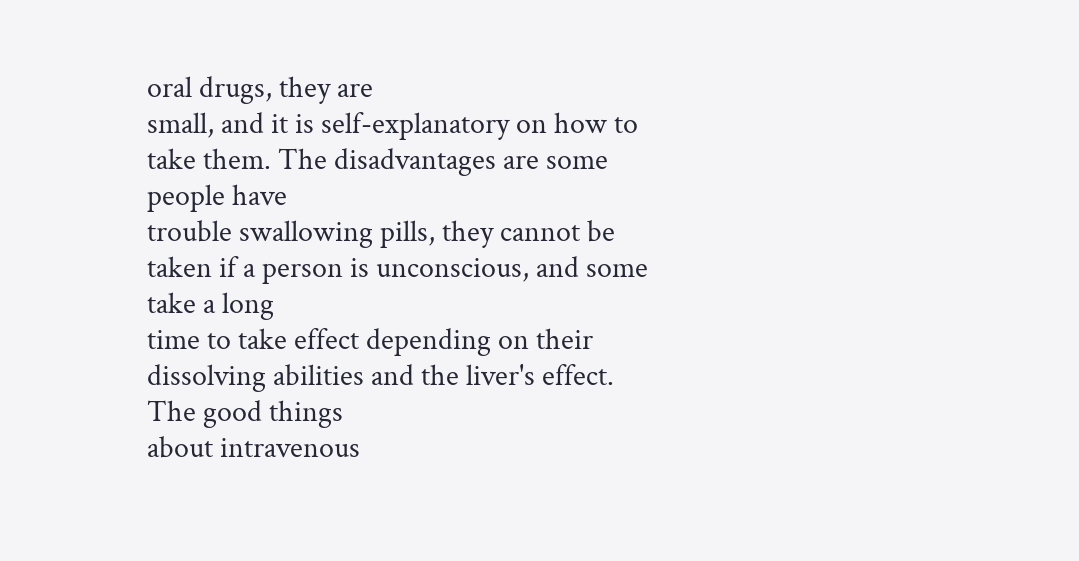oral drugs, they are
small, and it is self-explanatory on how to take them. The disadvantages are some people have
trouble swallowing pills, they cannot be taken if a person is unconscious, and some take a long
time to take effect depending on their dissolving abilities and the liver's effect. The good things
about intravenous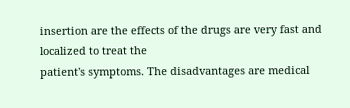insertion are the effects of the drugs are very fast and localized to treat the
patient's symptoms. The disadvantages are medical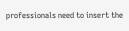professionals need to insert the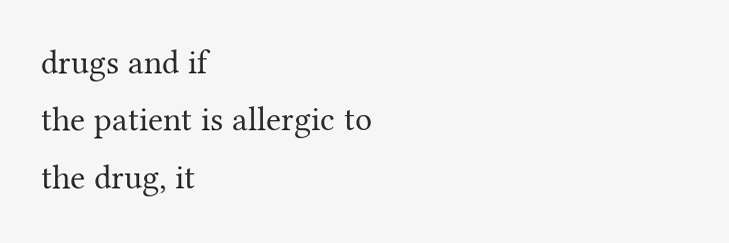drugs and if
the patient is allergic to the drug, it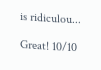is ridiculou...

Great! 10/10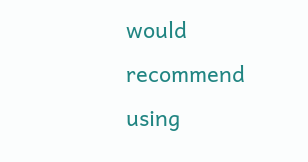would recommend using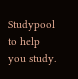Studypool to help you study.